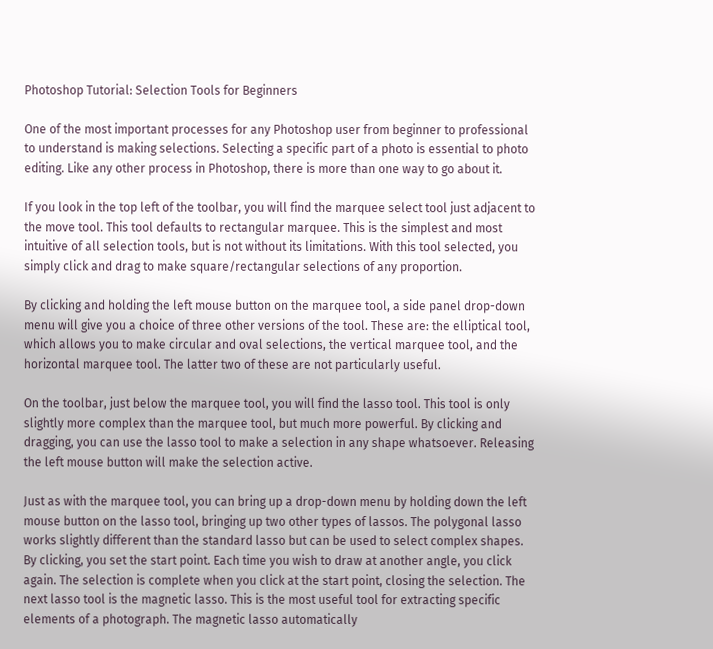Photoshop Tutorial: Selection Tools for Beginners

One of the most important processes for any Photoshop user from beginner to professional to understand is making selections. Selecting a specific part of a photo is essential to photo editing. Like any other process in Photoshop, there is more than one way to go about it.

If you look in the top left of the toolbar, you will find the marquee select tool just adjacent to the move tool. This tool defaults to rectangular marquee. This is the simplest and most intuitive of all selection tools, but is not without its limitations. With this tool selected, you simply click and drag to make square/rectangular selections of any proportion.

By clicking and holding the left mouse button on the marquee tool, a side panel drop-down menu will give you a choice of three other versions of the tool. These are: the elliptical tool, which allows you to make circular and oval selections, the vertical marquee tool, and the horizontal marquee tool. The latter two of these are not particularly useful.

On the toolbar, just below the marquee tool, you will find the lasso tool. This tool is only slightly more complex than the marquee tool, but much more powerful. By clicking and dragging, you can use the lasso tool to make a selection in any shape whatsoever. Releasing the left mouse button will make the selection active.

Just as with the marquee tool, you can bring up a drop-down menu by holding down the left mouse button on the lasso tool, bringing up two other types of lassos. The polygonal lasso works slightly different than the standard lasso but can be used to select complex shapes. By clicking, you set the start point. Each time you wish to draw at another angle, you click again. The selection is complete when you click at the start point, closing the selection. The next lasso tool is the magnetic lasso. This is the most useful tool for extracting specific elements of a photograph. The magnetic lasso automatically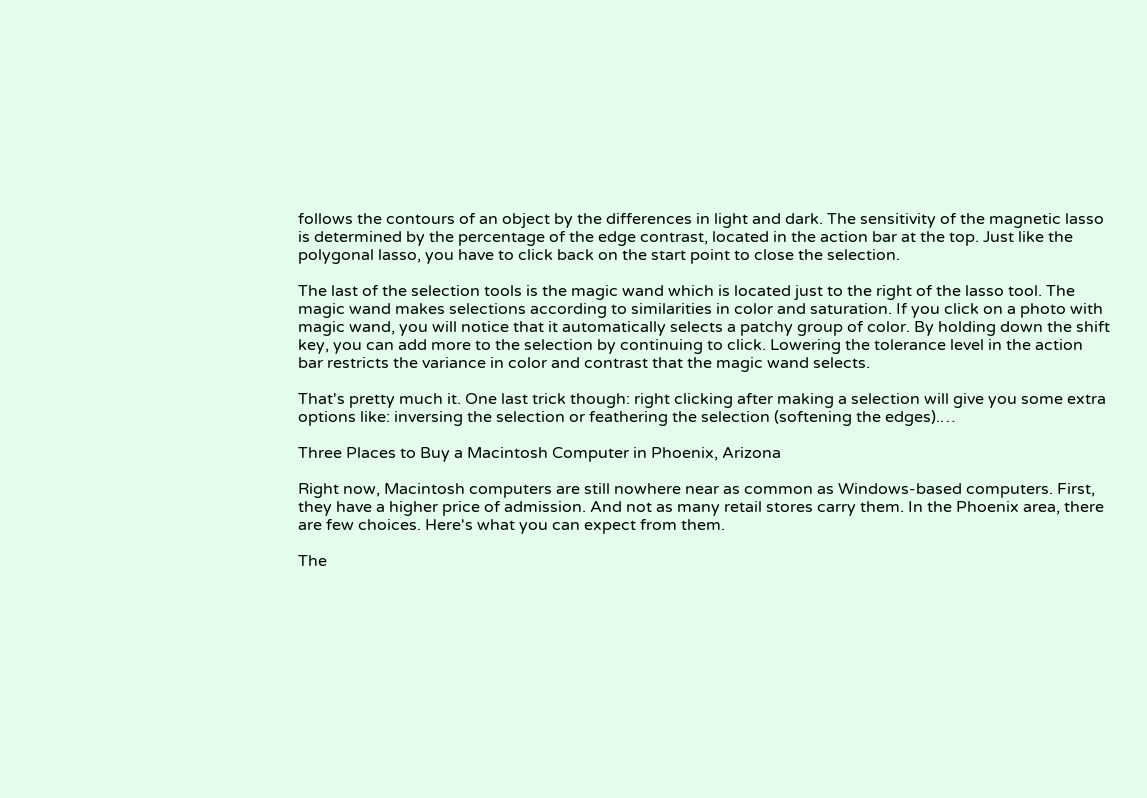follows the contours of an object by the differences in light and dark. The sensitivity of the magnetic lasso is determined by the percentage of the edge contrast, located in the action bar at the top. Just like the polygonal lasso, you have to click back on the start point to close the selection.

The last of the selection tools is the magic wand which is located just to the right of the lasso tool. The magic wand makes selections according to similarities in color and saturation. If you click on a photo with magic wand, you will notice that it automatically selects a patchy group of color. By holding down the shift key, you can add more to the selection by continuing to click. Lowering the tolerance level in the action bar restricts the variance in color and contrast that the magic wand selects.

That's pretty much it. One last trick though: right clicking after making a selection will give you some extra options like: inversing the selection or feathering the selection (softening the edges).…

Three Places to Buy a Macintosh Computer in Phoenix, Arizona

Right now, Macintosh computers are still nowhere near as common as Windows-based computers. First, they have a higher price of admission. And not as many retail stores carry them. In the Phoenix area, there are few choices. Here's what you can expect from them.

The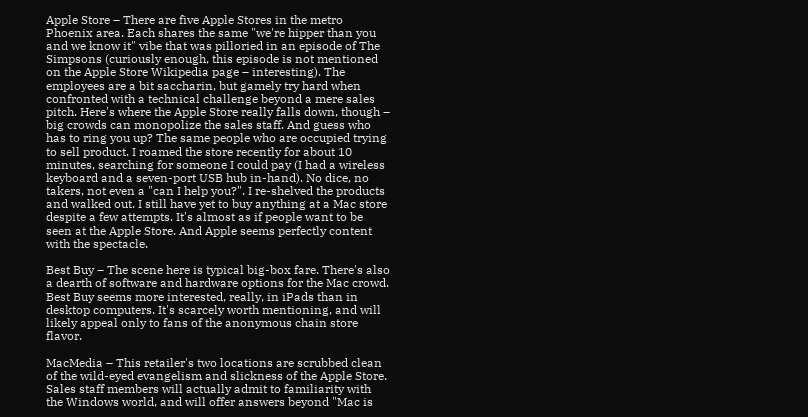Apple Store – There are five Apple Stores in the metro Phoenix area. Each shares the same "we're hipper than you and we know it" vibe that was pilloried in an episode of The Simpsons (curiously enough, this episode is not mentioned on the Apple Store Wikipedia page – interesting). The employees are a bit saccharin, but gamely try hard when confronted with a technical challenge beyond a mere sales pitch. Here's where the Apple Store really falls down, though – big crowds can monopolize the sales staff. And guess who has to ring you up? The same people who are occupied trying to sell product. I roamed the store recently for about 10 minutes, searching for someone I could pay (I had a wireless keyboard and a seven-port USB hub in-hand). No dice, no takers, not even a "can I help you?". I re-shelved the products and walked out. I still have yet to buy anything at a Mac store despite a few attempts. It's almost as if people want to be seen at the Apple Store. And Apple seems perfectly content with the spectacle.

Best Buy – The scene here is typical big-box fare. There's also a dearth of software and hardware options for the Mac crowd. Best Buy seems more interested, really, in iPads than in desktop computers. It's scarcely worth mentioning, and will likely appeal only to fans of the anonymous chain store flavor.

MacMedia – This retailer's two locations are scrubbed clean of the wild-eyed evangelism and slickness of the Apple Store. Sales staff members will actually admit to familiarity with the Windows world, and will offer answers beyond "Mac is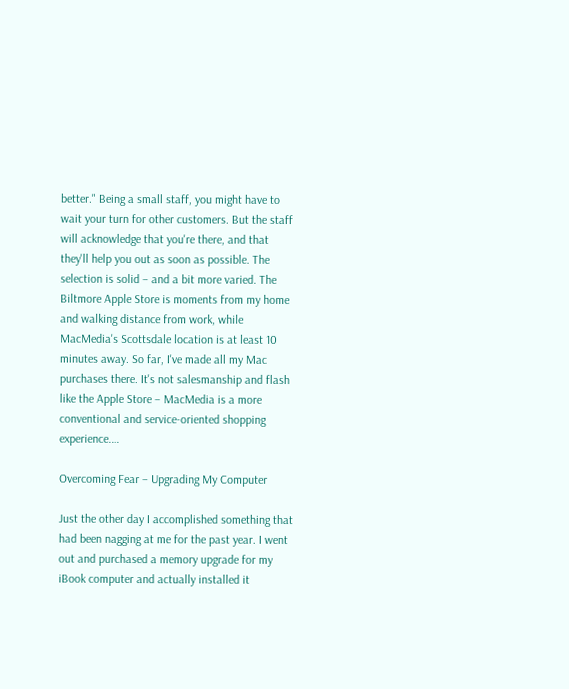better." Being a small staff, you might have to wait your turn for other customers. But the staff will acknowledge that you're there, and that they'll help you out as soon as possible. The selection is solid – and a bit more varied. The Biltmore Apple Store is moments from my home and walking distance from work, while MacMedia's Scottsdale location is at least 10 minutes away. So far, I've made all my Mac purchases there. It's not salesmanship and flash like the Apple Store – MacMedia is a more conventional and service-oriented shopping experience.…

Overcoming Fear – Upgrading My Computer

Just the other day I accomplished something that had been nagging at me for the past year. I went out and purchased a memory upgrade for my iBook computer and actually installed it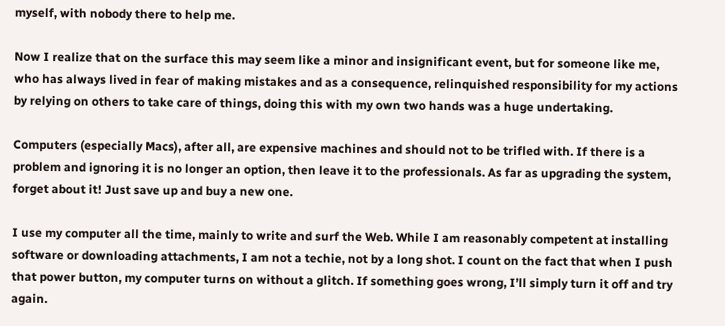myself, with nobody there to help me.

Now I realize that on the surface this may seem like a minor and insignificant event, but for someone like me, who has always lived in fear of making mistakes and as a consequence, relinquished responsibility for my actions by relying on others to take care of things, doing this with my own two hands was a huge undertaking.

Computers (especially Macs), after all, are expensive machines and should not to be trifled with. If there is a problem and ignoring it is no longer an option, then leave it to the professionals. As far as upgrading the system, forget about it! Just save up and buy a new one.

I use my computer all the time, mainly to write and surf the Web. While I am reasonably competent at installing software or downloading attachments, I am not a techie, not by a long shot. I count on the fact that when I push that power button, my computer turns on without a glitch. If something goes wrong, I’ll simply turn it off and try again.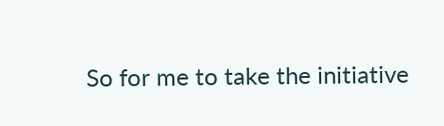So for me to take the initiative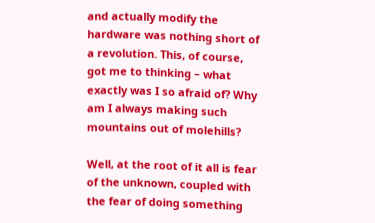and actually modify the hardware was nothing short of a revolution. This, of course, got me to thinking – what exactly was I so afraid of? Why am I always making such mountains out of molehills?

Well, at the root of it all is fear of the unknown, coupled with the fear of doing something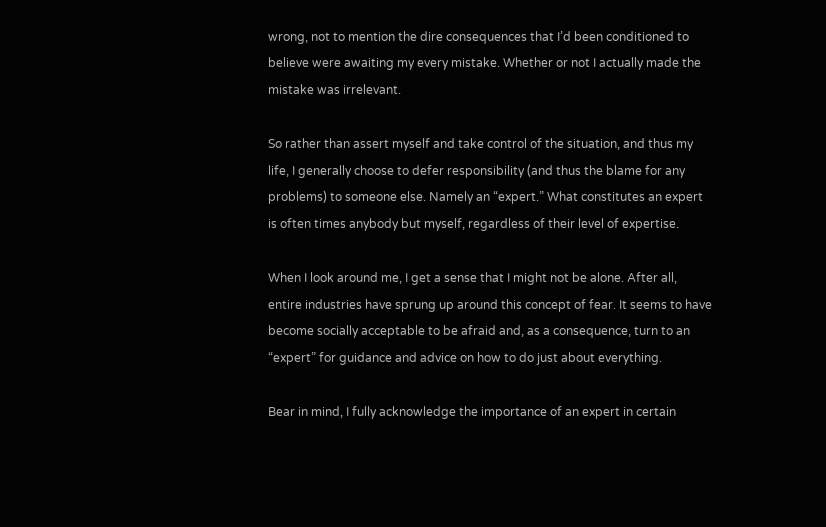wrong, not to mention the dire consequences that I’d been conditioned to believe were awaiting my every mistake. Whether or not I actually made the mistake was irrelevant.

So rather than assert myself and take control of the situation, and thus my life, I generally choose to defer responsibility (and thus the blame for any problems) to someone else. Namely an “expert.” What constitutes an expert is often times anybody but myself, regardless of their level of expertise.

When I look around me, I get a sense that I might not be alone. After all, entire industries have sprung up around this concept of fear. It seems to have become socially acceptable to be afraid and, as a consequence, turn to an “expert” for guidance and advice on how to do just about everything.

Bear in mind, I fully acknowledge the importance of an expert in certain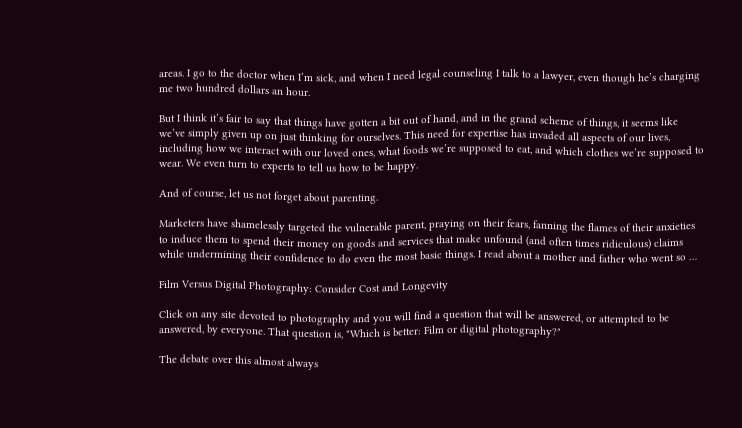areas. I go to the doctor when I’m sick, and when I need legal counseling I talk to a lawyer, even though he’s charging me two hundred dollars an hour.

But I think it’s fair to say that things have gotten a bit out of hand, and in the grand scheme of things, it seems like we’ve simply given up on just thinking for ourselves. This need for expertise has invaded all aspects of our lives, including how we interact with our loved ones, what foods we’re supposed to eat, and which clothes we’re supposed to wear. We even turn to experts to tell us how to be happy.

And of course, let us not forget about parenting.

Marketers have shamelessly targeted the vulnerable parent, praying on their fears, fanning the flames of their anxieties to induce them to spend their money on goods and services that make unfound (and often times ridiculous) claims while undermining their confidence to do even the most basic things. I read about a mother and father who went so …

Film Versus Digital Photography: Consider Cost and Longevity

Click on any site devoted to photography and you will find a question that will be answered, or attempted to be answered, by everyone. That question is, "Which is better: Film or digital photography?"

The debate over this almost always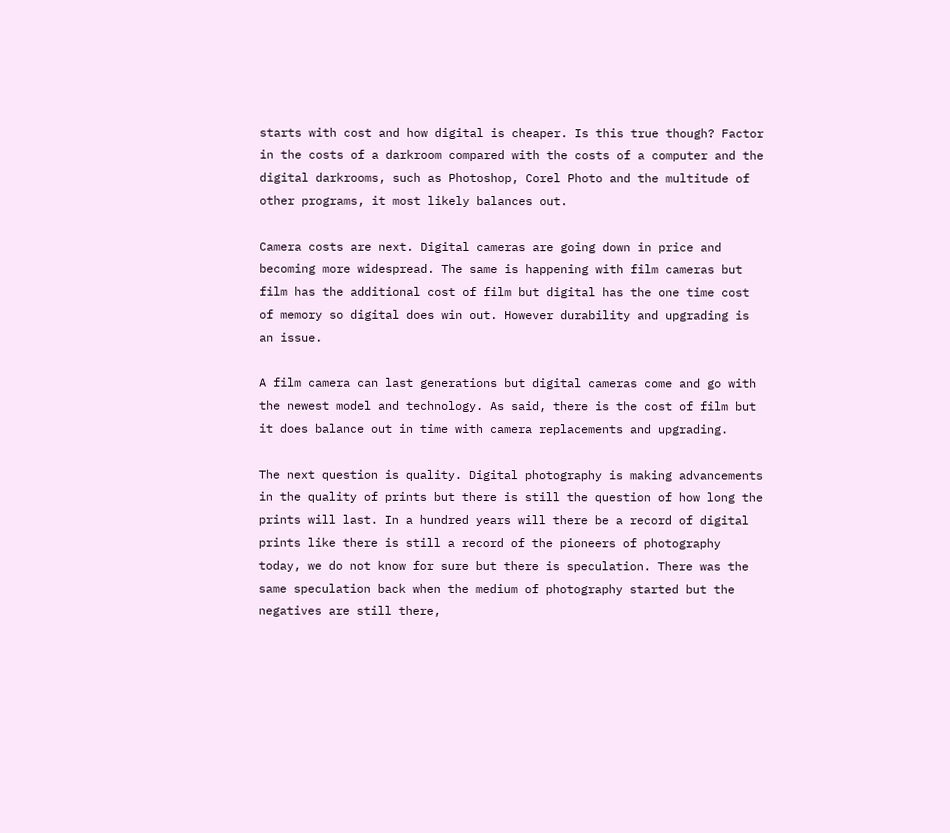starts with cost and how digital is cheaper. Is this true though? Factor in the costs of a darkroom compared with the costs of a computer and the digital darkrooms, such as Photoshop, Corel Photo and the multitude of other programs, it most likely balances out.

Camera costs are next. Digital cameras are going down in price and becoming more widespread. The same is happening with film cameras but film has the additional cost of film but digital has the one time cost of memory so digital does win out. However durability and upgrading is an issue.

A film camera can last generations but digital cameras come and go with the newest model and technology. As said, there is the cost of film but it does balance out in time with camera replacements and upgrading.

The next question is quality. Digital photography is making advancements in the quality of prints but there is still the question of how long the prints will last. In a hundred years will there be a record of digital prints like there is still a record of the pioneers of photography today, we do not know for sure but there is speculation. There was the same speculation back when the medium of photography started but the negatives are still there,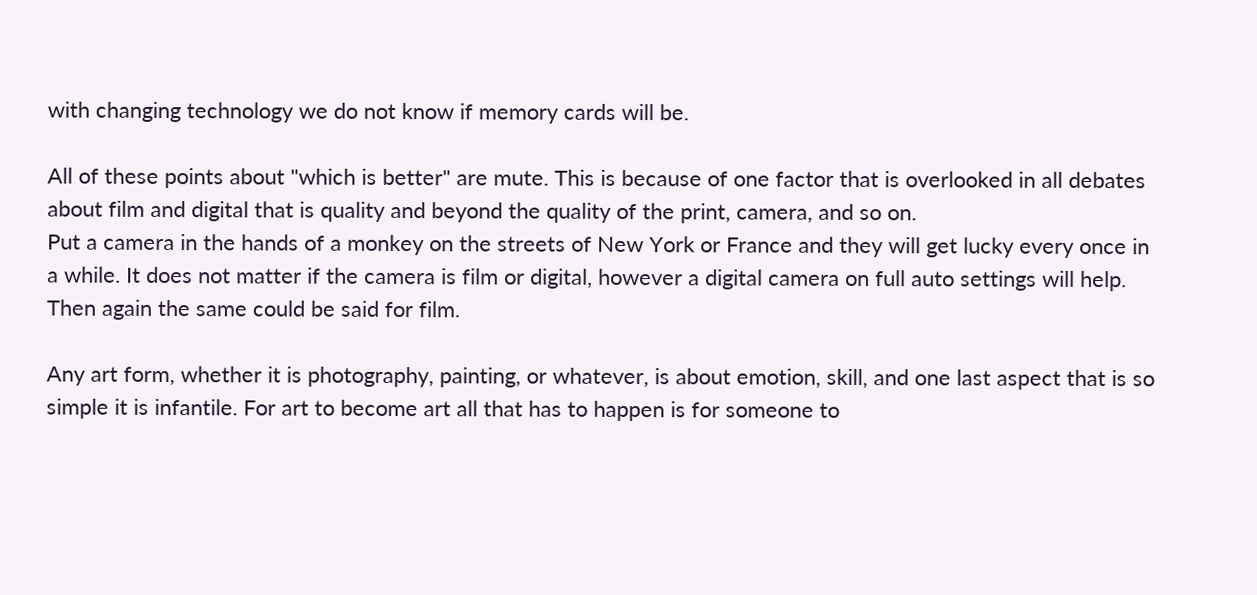with changing technology we do not know if memory cards will be.

All of these points about "which is better" are mute. This is because of one factor that is overlooked in all debates about film and digital that is quality and beyond the quality of the print, camera, and so on.
Put a camera in the hands of a monkey on the streets of New York or France and they will get lucky every once in a while. It does not matter if the camera is film or digital, however a digital camera on full auto settings will help. Then again the same could be said for film.

Any art form, whether it is photography, painting, or whatever, is about emotion, skill, and one last aspect that is so simple it is infantile. For art to become art all that has to happen is for someone to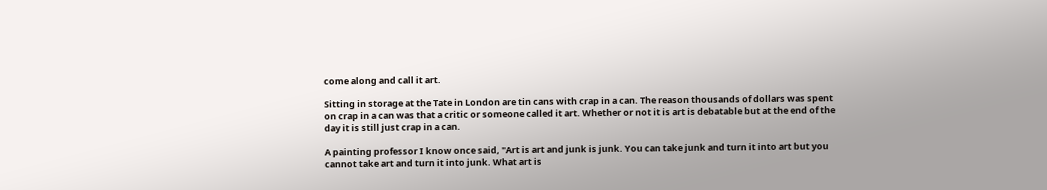come along and call it art.

Sitting in storage at the Tate in London are tin cans with crap in a can. The reason thousands of dollars was spent on crap in a can was that a critic or someone called it art. Whether or not it is art is debatable but at the end of the day it is still just crap in a can.

A painting professor I know once said, "Art is art and junk is junk. You can take junk and turn it into art but you cannot take art and turn it into junk. What art is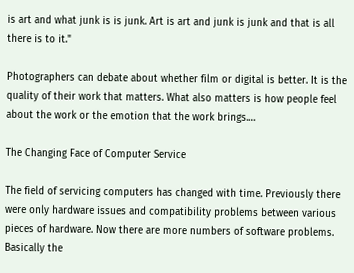is art and what junk is is junk. Art is art and junk is junk and that is all there is to it."

Photographers can debate about whether film or digital is better. It is the quality of their work that matters. What also matters is how people feel about the work or the emotion that the work brings.…

The Changing Face of Computer Service

The field of servicing computers has changed with time. Previously there were only hardware issues and compatibility problems between various pieces of hardware. Now there are more numbers of software problems. Basically the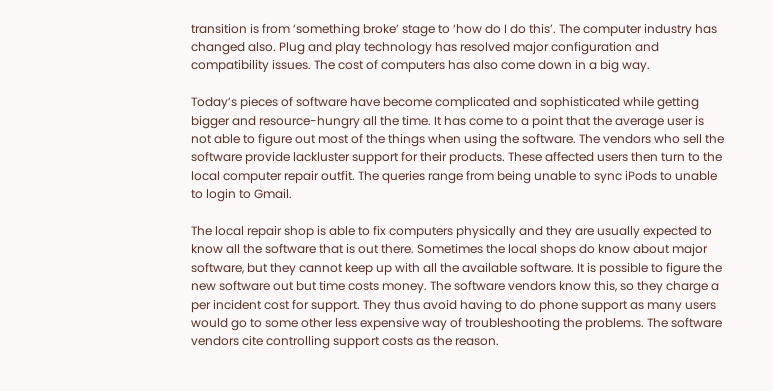transition is from ‘something broke’ stage to ‘how do I do this’. The computer industry has changed also. Plug and play technology has resolved major configuration and compatibility issues. The cost of computers has also come down in a big way.

Today’s pieces of software have become complicated and sophisticated while getting bigger and resource-hungry all the time. It has come to a point that the average user is not able to figure out most of the things when using the software. The vendors who sell the software provide lackluster support for their products. These affected users then turn to the local computer repair outfit. The queries range from being unable to sync iPods to unable to login to Gmail.

The local repair shop is able to fix computers physically and they are usually expected to know all the software that is out there. Sometimes the local shops do know about major software, but they cannot keep up with all the available software. It is possible to figure the new software out but time costs money. The software vendors know this, so they charge a per incident cost for support. They thus avoid having to do phone support as many users would go to some other less expensive way of troubleshooting the problems. The software vendors cite controlling support costs as the reason.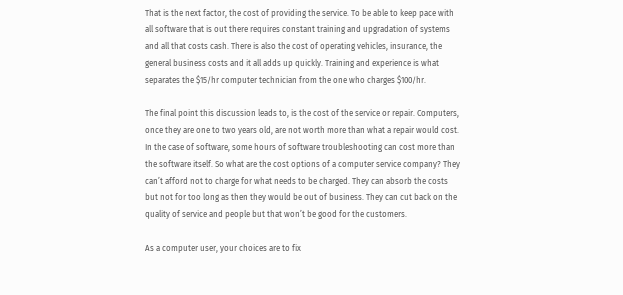That is the next factor, the cost of providing the service. To be able to keep pace with all software that is out there requires constant training and upgradation of systems and all that costs cash. There is also the cost of operating vehicles, insurance, the general business costs and it all adds up quickly. Training and experience is what separates the $15/hr computer technician from the one who charges $100/hr.

The final point this discussion leads to, is the cost of the service or repair. Computers, once they are one to two years old, are not worth more than what a repair would cost. In the case of software, some hours of software troubleshooting can cost more than the software itself. So what are the cost options of a computer service company? They can’t afford not to charge for what needs to be charged. They can absorb the costs but not for too long as then they would be out of business. They can cut back on the quality of service and people but that won’t be good for the customers.

As a computer user, your choices are to fix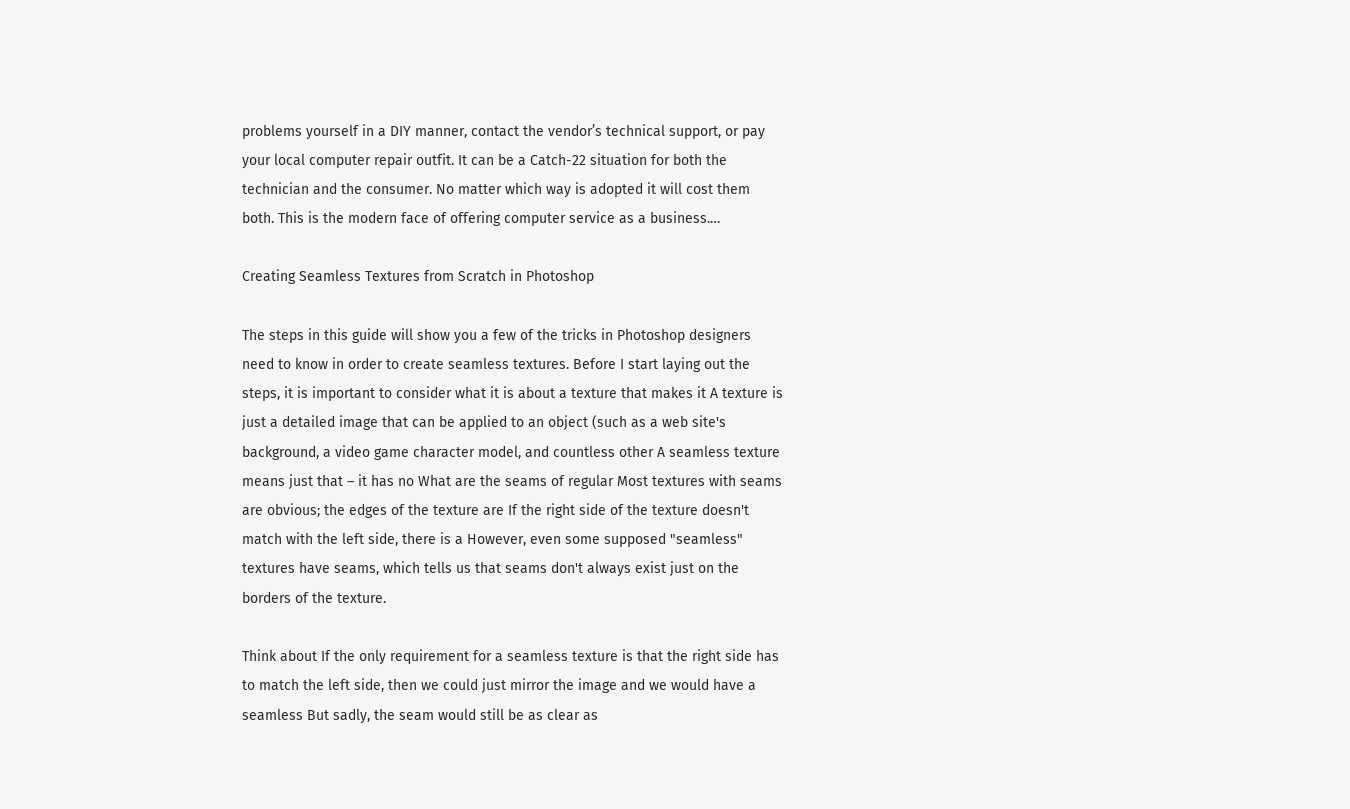problems yourself in a DIY manner, contact the vendor’s technical support, or pay your local computer repair outfit. It can be a Catch-22 situation for both the technician and the consumer. No matter which way is adopted it will cost them both. This is the modern face of offering computer service as a business.…

Creating Seamless Textures from Scratch in Photoshop

The steps in this guide will show you a few of the tricks in Photoshop designers need to know in order to create seamless textures. Before I start laying out the steps, it is important to consider what it is about a texture that makes it A texture is just a detailed image that can be applied to an object (such as a web site's background, a video game character model, and countless other A seamless texture means just that – it has no What are the seams of regular Most textures with seams are obvious; the edges of the texture are If the right side of the texture doesn't match with the left side, there is a However, even some supposed "seamless" textures have seams, which tells us that seams don't always exist just on the borders of the texture.

Think about If the only requirement for a seamless texture is that the right side has to match the left side, then we could just mirror the image and we would have a seamless But sadly, the seam would still be as clear as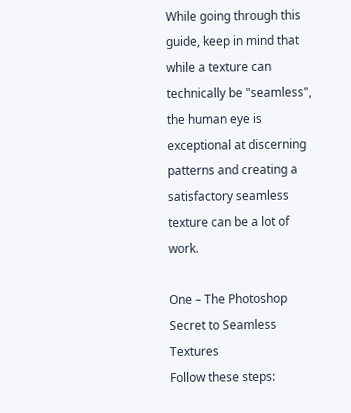While going through this guide, keep in mind that while a texture can technically be "seamless", the human eye is exceptional at discerning patterns and creating a satisfactory seamless texture can be a lot of work.

One – The Photoshop Secret to Seamless Textures
Follow these steps: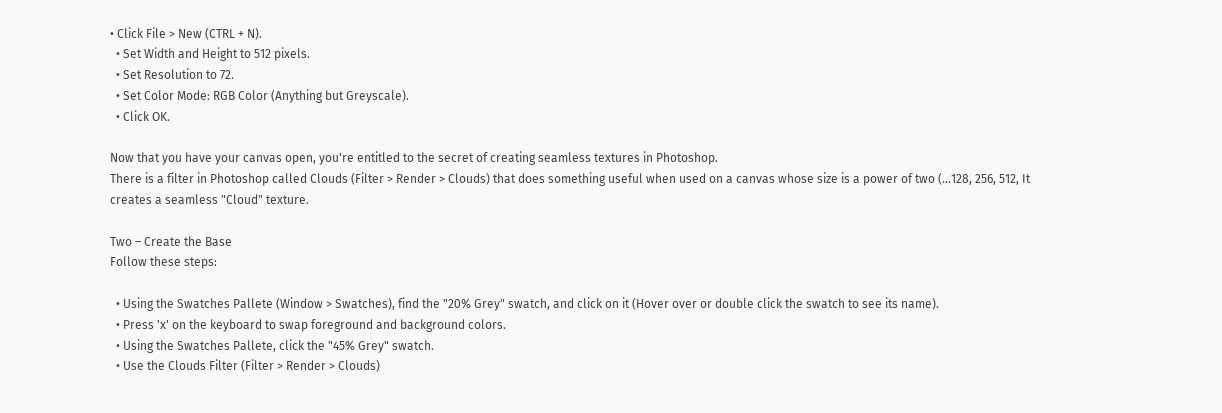• Click File > New (CTRL + N).
  • Set Width and Height to 512 pixels.
  • Set Resolution to 72.
  • Set Color Mode: RGB Color (Anything but Greyscale).
  • Click OK.

Now that you have your canvas open, you're entitled to the secret of creating seamless textures in Photoshop.
There is a filter in Photoshop called Clouds (Filter > Render > Clouds) that does something useful when used on a canvas whose size is a power of two (…128, 256, 512, It creates a seamless "Cloud" texture.

Two – Create the Base
Follow these steps:

  • Using the Swatches Pallete (Window > Swatches), find the "20% Grey" swatch, and click on it (Hover over or double click the swatch to see its name).
  • Press 'x' on the keyboard to swap foreground and background colors.
  • Using the Swatches Pallete, click the "45% Grey" swatch.
  • Use the Clouds Filter (Filter > Render > Clouds)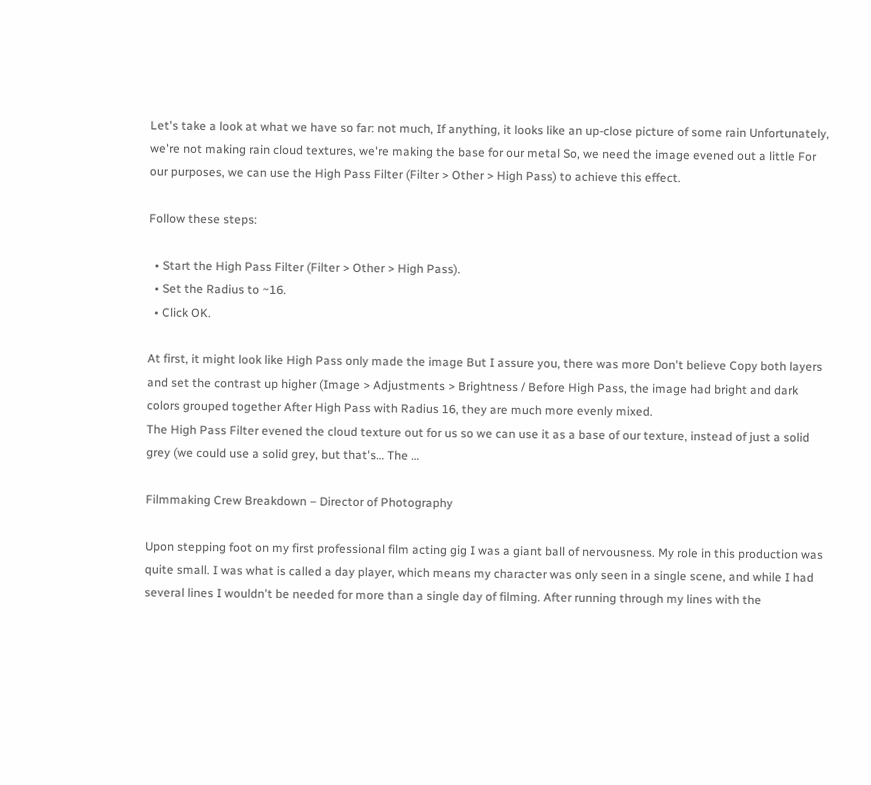Let's take a look at what we have so far: not much, If anything, it looks like an up-close picture of some rain Unfortunately, we're not making rain cloud textures, we're making the base for our metal So, we need the image evened out a little For our purposes, we can use the High Pass Filter (Filter > Other > High Pass) to achieve this effect.

Follow these steps:

  • Start the High Pass Filter (Filter > Other > High Pass).
  • Set the Radius to ~16.
  • Click OK.

At first, it might look like High Pass only made the image But I assure you, there was more Don't believe Copy both layers and set the contrast up higher (Image > Adjustments > Brightness / Before High Pass, the image had bright and dark colors grouped together After High Pass with Radius 16, they are much more evenly mixed.
The High Pass Filter evened the cloud texture out for us so we can use it as a base of our texture, instead of just a solid grey (we could use a solid grey, but that's… The …

Filmmaking Crew Breakdown – Director of Photography

Upon stepping foot on my first professional film acting gig I was a giant ball of nervousness. My role in this production was quite small. I was what is called a day player, which means my character was only seen in a single scene, and while I had several lines I wouldn't be needed for more than a single day of filming. After running through my lines with the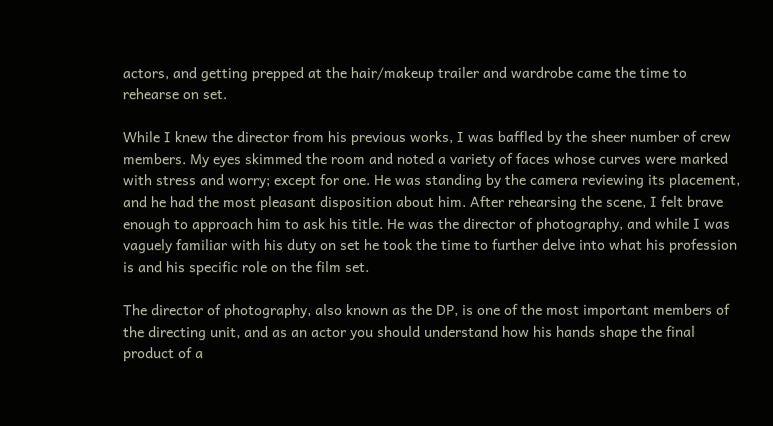actors, and getting prepped at the hair/makeup trailer and wardrobe came the time to rehearse on set.

While I knew the director from his previous works, I was baffled by the sheer number of crew members. My eyes skimmed the room and noted a variety of faces whose curves were marked with stress and worry; except for one. He was standing by the camera reviewing its placement, and he had the most pleasant disposition about him. After rehearsing the scene, I felt brave enough to approach him to ask his title. He was the director of photography, and while I was vaguely familiar with his duty on set he took the time to further delve into what his profession is and his specific role on the film set.

The director of photography, also known as the DP, is one of the most important members of the directing unit, and as an actor you should understand how his hands shape the final product of a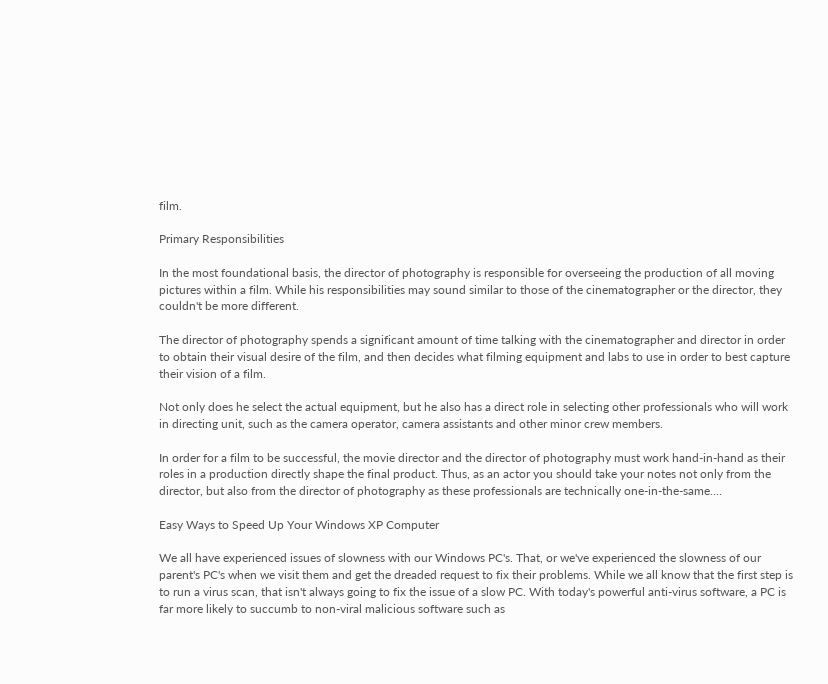film.

Primary Responsibilities

In the most foundational basis, the director of photography is responsible for overseeing the production of all moving pictures within a film. While his responsibilities may sound similar to those of the cinematographer or the director, they couldn't be more different.

The director of photography spends a significant amount of time talking with the cinematographer and director in order to obtain their visual desire of the film, and then decides what filming equipment and labs to use in order to best capture their vision of a film.

Not only does he select the actual equipment, but he also has a direct role in selecting other professionals who will work in directing unit, such as the camera operator, camera assistants and other minor crew members.

In order for a film to be successful, the movie director and the director of photography must work hand-in-hand as their roles in a production directly shape the final product. Thus, as an actor you should take your notes not only from the director, but also from the director of photography as these professionals are technically one-in-the-same.…

Easy Ways to Speed Up Your Windows XP Computer

We all have experienced issues of slowness with our Windows PC's. That, or we've experienced the slowness of our parent's PC's when we visit them and get the dreaded request to fix their problems. While we all know that the first step is to run a virus scan, that isn't always going to fix the issue of a slow PC. With today's powerful anti-virus software, a PC is far more likely to succumb to non-viral malicious software such as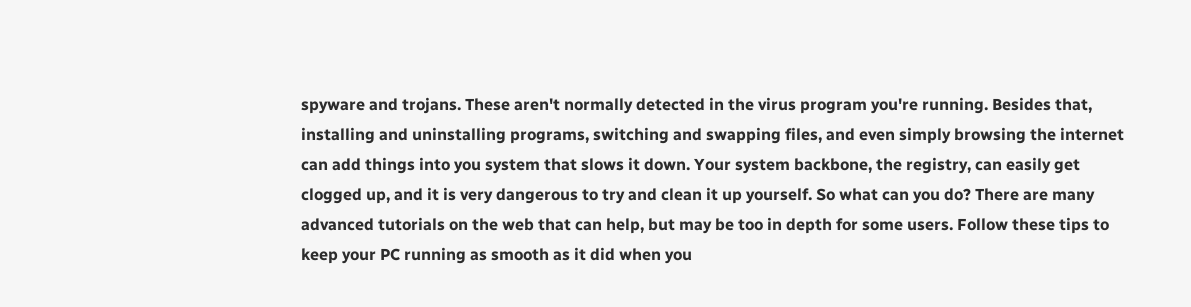spyware and trojans. These aren't normally detected in the virus program you're running. Besides that, installing and uninstalling programs, switching and swapping files, and even simply browsing the internet can add things into you system that slows it down. Your system backbone, the registry, can easily get clogged up, and it is very dangerous to try and clean it up yourself. So what can you do? There are many advanced tutorials on the web that can help, but may be too in depth for some users. Follow these tips to keep your PC running as smooth as it did when you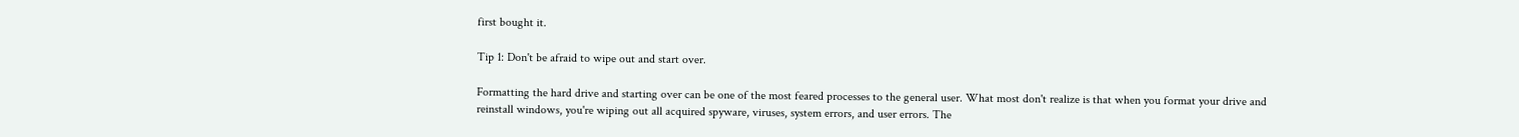first bought it.

Tip 1: Don't be afraid to wipe out and start over.

Formatting the hard drive and starting over can be one of the most feared processes to the general user. What most don't realize is that when you format your drive and reinstall windows, you're wiping out all acquired spyware, viruses, system errors, and user errors. The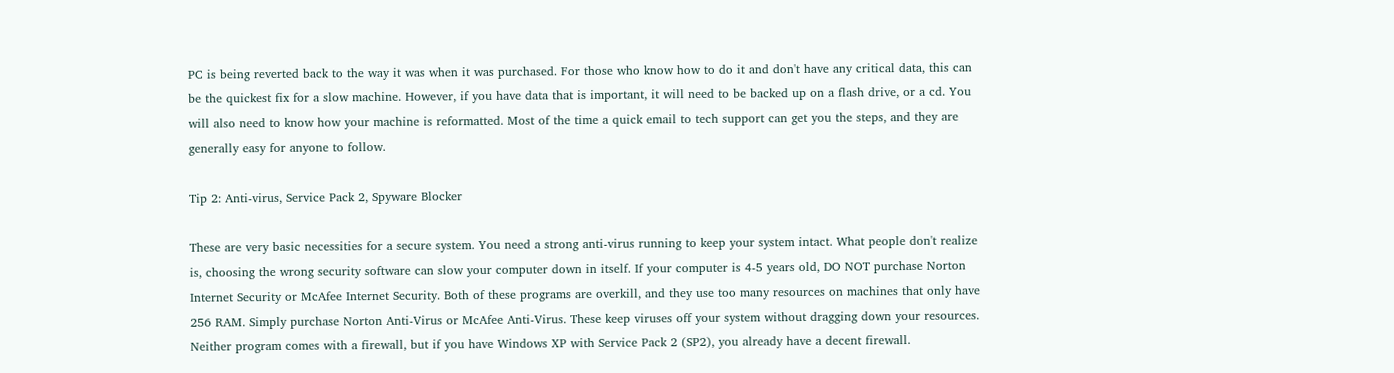PC is being reverted back to the way it was when it was purchased. For those who know how to do it and don't have any critical data, this can be the quickest fix for a slow machine. However, if you have data that is important, it will need to be backed up on a flash drive, or a cd. You will also need to know how your machine is reformatted. Most of the time a quick email to tech support can get you the steps, and they are generally easy for anyone to follow.

Tip 2: Anti-virus, Service Pack 2, Spyware Blocker

These are very basic necessities for a secure system. You need a strong anti-virus running to keep your system intact. What people don't realize is, choosing the wrong security software can slow your computer down in itself. If your computer is 4-5 years old, DO NOT purchase Norton Internet Security or McAfee Internet Security. Both of these programs are overkill, and they use too many resources on machines that only have 256 RAM. Simply purchase Norton Anti-Virus or McAfee Anti-Virus. These keep viruses off your system without dragging down your resources. Neither program comes with a firewall, but if you have Windows XP with Service Pack 2 (SP2), you already have a decent firewall.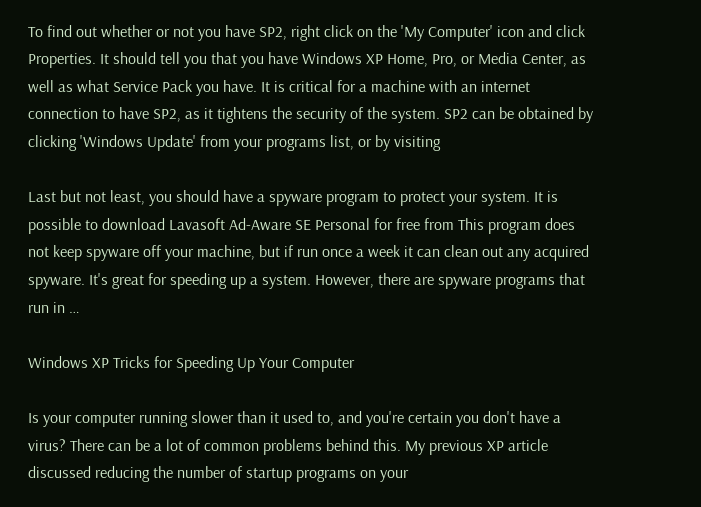To find out whether or not you have SP2, right click on the 'My Computer' icon and click Properties. It should tell you that you have Windows XP Home, Pro, or Media Center, as well as what Service Pack you have. It is critical for a machine with an internet connection to have SP2, as it tightens the security of the system. SP2 can be obtained by clicking 'Windows Update' from your programs list, or by visiting

Last but not least, you should have a spyware program to protect your system. It is possible to download Lavasoft Ad-Aware SE Personal for free from This program does not keep spyware off your machine, but if run once a week it can clean out any acquired spyware. It's great for speeding up a system. However, there are spyware programs that run in …

Windows XP Tricks for Speeding Up Your Computer

Is your computer running slower than it used to, and you're certain you don't have a virus? There can be a lot of common problems behind this. My previous XP article discussed reducing the number of startup programs on your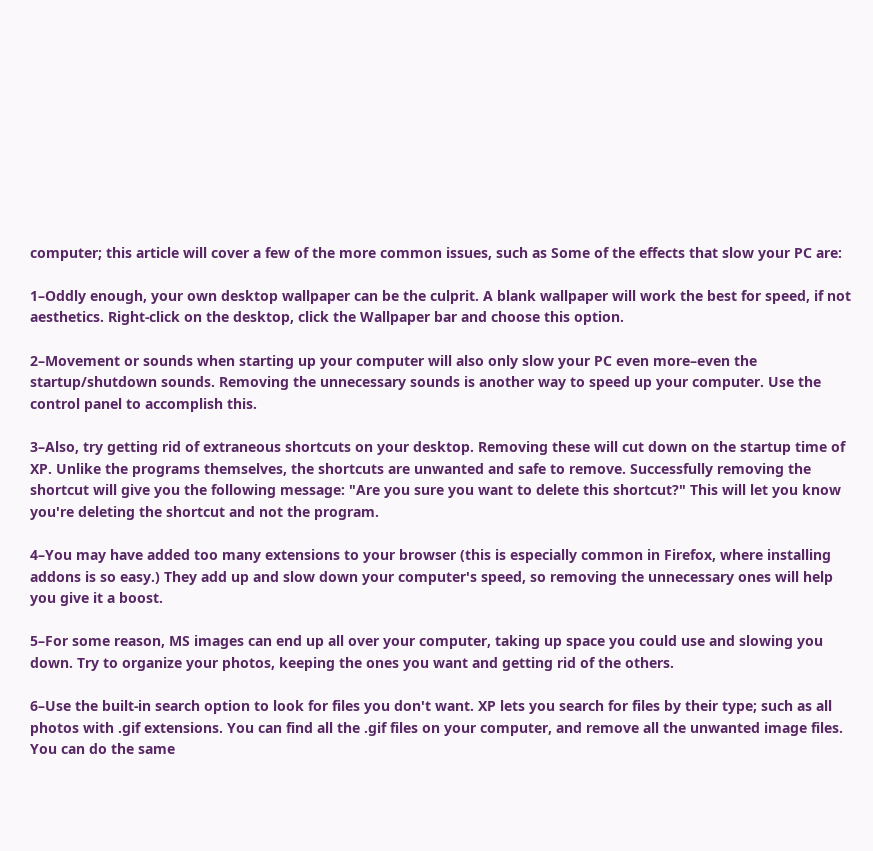computer; this article will cover a few of the more common issues, such as Some of the effects that slow your PC are:

1–Oddly enough, your own desktop wallpaper can be the culprit. A blank wallpaper will work the best for speed, if not aesthetics. Right-click on the desktop, click the Wallpaper bar and choose this option.

2–Movement or sounds when starting up your computer will also only slow your PC even more–even the startup/shutdown sounds. Removing the unnecessary sounds is another way to speed up your computer. Use the control panel to accomplish this.

3–Also, try getting rid of extraneous shortcuts on your desktop. Removing these will cut down on the startup time of XP. Unlike the programs themselves, the shortcuts are unwanted and safe to remove. Successfully removing the shortcut will give you the following message: "Are you sure you want to delete this shortcut?" This will let you know you're deleting the shortcut and not the program.

4–You may have added too many extensions to your browser (this is especially common in Firefox, where installing addons is so easy.) They add up and slow down your computer's speed, so removing the unnecessary ones will help you give it a boost.

5–For some reason, MS images can end up all over your computer, taking up space you could use and slowing you down. Try to organize your photos, keeping the ones you want and getting rid of the others.

6–Use the built-in search option to look for files you don't want. XP lets you search for files by their type; such as all photos with .gif extensions. You can find all the .gif files on your computer, and remove all the unwanted image files. You can do the same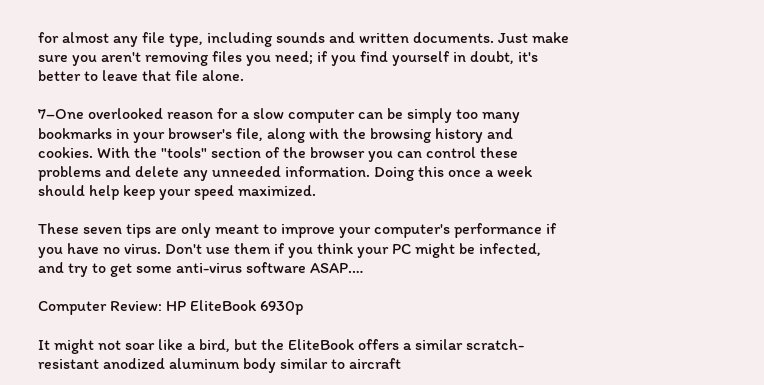for almost any file type, including sounds and written documents. Just make sure you aren't removing files you need; if you find yourself in doubt, it's better to leave that file alone.

7–One overlooked reason for a slow computer can be simply too many bookmarks in your browser's file, along with the browsing history and cookies. With the "tools" section of the browser you can control these problems and delete any unneeded information. Doing this once a week should help keep your speed maximized.

These seven tips are only meant to improve your computer's performance if you have no virus. Don't use them if you think your PC might be infected, and try to get some anti-virus software ASAP.…

Computer Review: HP EliteBook 6930p

It might not soar like a bird, but the EliteBook offers a similar scratch-resistant anodized aluminum body similar to aircraft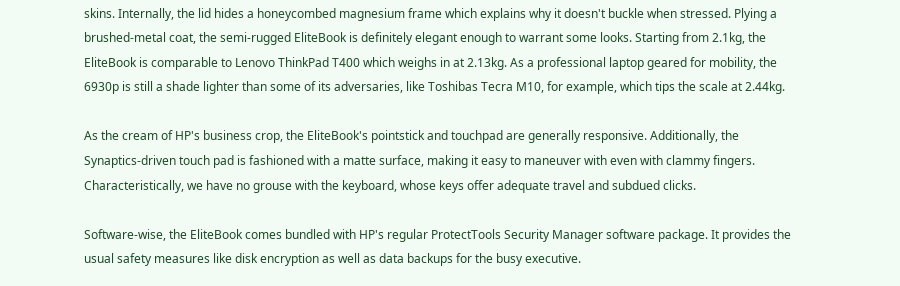skins. Internally, the lid hides a honeycombed magnesium frame which explains why it doesn't buckle when stressed. Plying a brushed-metal coat, the semi-rugged EliteBook is definitely elegant enough to warrant some looks. Starting from 2.1kg, the EliteBook is comparable to Lenovo ThinkPad T400 which weighs in at 2.13kg. As a professional laptop geared for mobility, the 6930p is still a shade lighter than some of its adversaries, like Toshibas Tecra M10, for example, which tips the scale at 2.44kg.

As the cream of HP's business crop, the EliteBook's pointstick and touchpad are generally responsive. Additionally, the Synaptics-driven touch pad is fashioned with a matte surface, making it easy to maneuver with even with clammy fingers. Characteristically, we have no grouse with the keyboard, whose keys offer adequate travel and subdued clicks.

Software-wise, the EliteBook comes bundled with HP's regular ProtectTools Security Manager software package. It provides the usual safety measures like disk encryption as well as data backups for the busy executive.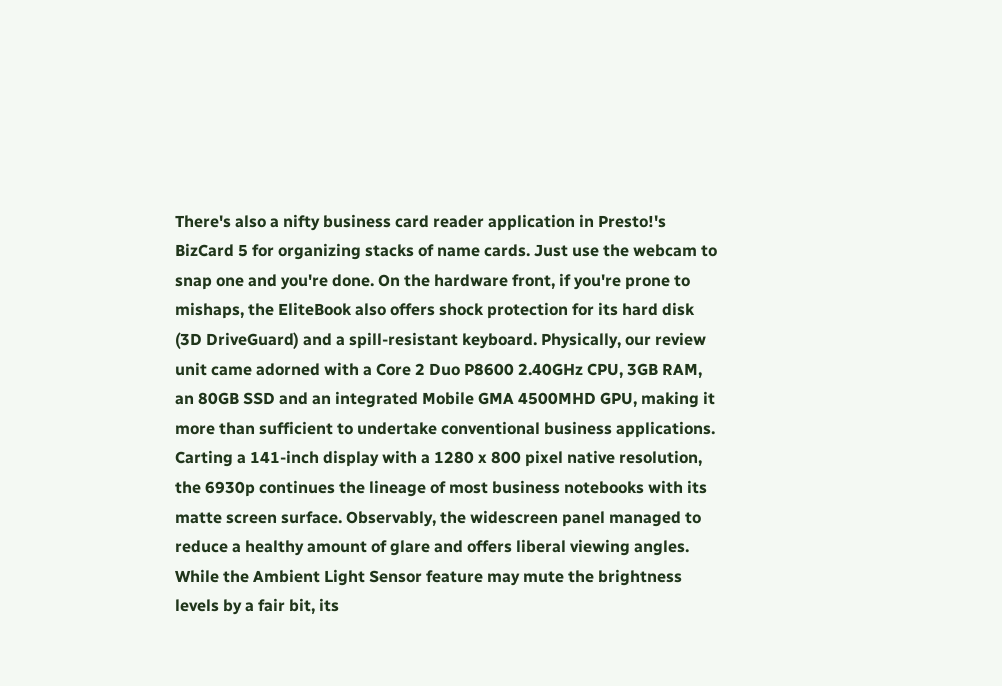There's also a nifty business card reader application in Presto!'s BizCard 5 for organizing stacks of name cards. Just use the webcam to snap one and you're done. On the hardware front, if you're prone to mishaps, the EliteBook also offers shock protection for its hard disk (3D DriveGuard) and a spill-resistant keyboard. Physically, our review unit came adorned with a Core 2 Duo P8600 2.40GHz CPU, 3GB RAM, an 80GB SSD and an integrated Mobile GMA 4500MHD GPU, making it more than sufficient to undertake conventional business applications. Carting a 141-inch display with a 1280 x 800 pixel native resolution, the 6930p continues the lineage of most business notebooks with its matte screen surface. Observably, the widescreen panel managed to reduce a healthy amount of glare and offers liberal viewing angles. While the Ambient Light Sensor feature may mute the brightness levels by a fair bit, its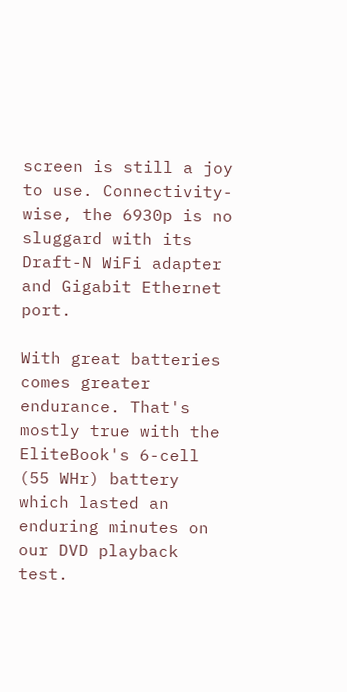screen is still a joy to use. Connectivity-wise, the 6930p is no sluggard with its Draft-N WiFi adapter and Gigabit Ethernet port.

With great batteries comes greater endurance. That's mostly true with the EliteBook's 6-cell (55 WHr) battery which lasted an enduring minutes on our DVD playback test.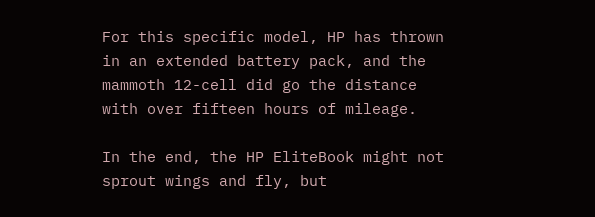For this specific model, HP has thrown in an extended battery pack, and the mammoth 12-cell did go the distance with over fifteen hours of mileage.

In the end, the HP EliteBook might not sprout wings and fly, but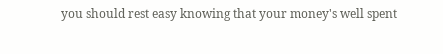you should rest easy knowing that your money's well spent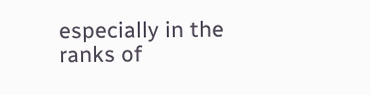especially in the ranks of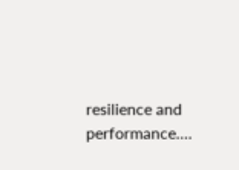resilience and performance.…